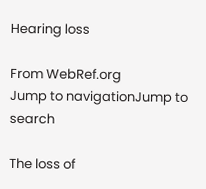Hearing loss

From WebRef.org
Jump to navigationJump to search

The loss of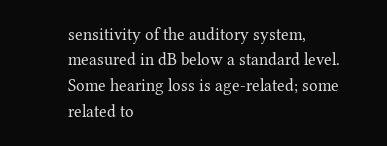sensitivity of the auditory system, measured in dB below a standard level. Some hearing loss is age-related; some related to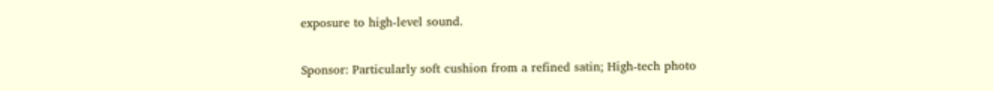exposure to high-level sound.

Sponsor: Particularly soft cushion from a refined satin; High-tech photo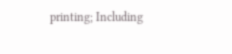printing; Including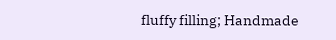fluffy filling; Handmade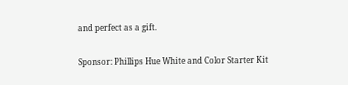and perfect as a gift.

Sponsor: Phillips Hue White and Color Starter Kit